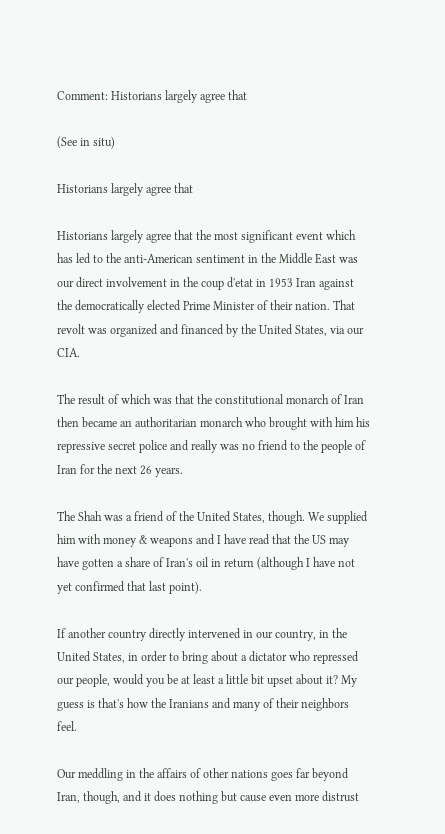Comment: Historians largely agree that

(See in situ)

Historians largely agree that

Historians largely agree that the most significant event which has led to the anti-American sentiment in the Middle East was our direct involvement in the coup d'etat in 1953 Iran against the democratically elected Prime Minister of their nation. That revolt was organized and financed by the United States, via our CIA.

The result of which was that the constitutional monarch of Iran then became an authoritarian monarch who brought with him his repressive secret police and really was no friend to the people of Iran for the next 26 years.

The Shah was a friend of the United States, though. We supplied him with money & weapons and I have read that the US may have gotten a share of Iran's oil in return (although I have not yet confirmed that last point).

If another country directly intervened in our country, in the United States, in order to bring about a dictator who repressed our people, would you be at least a little bit upset about it? My guess is that's how the Iranians and many of their neighbors feel.

Our meddling in the affairs of other nations goes far beyond Iran, though, and it does nothing but cause even more distrust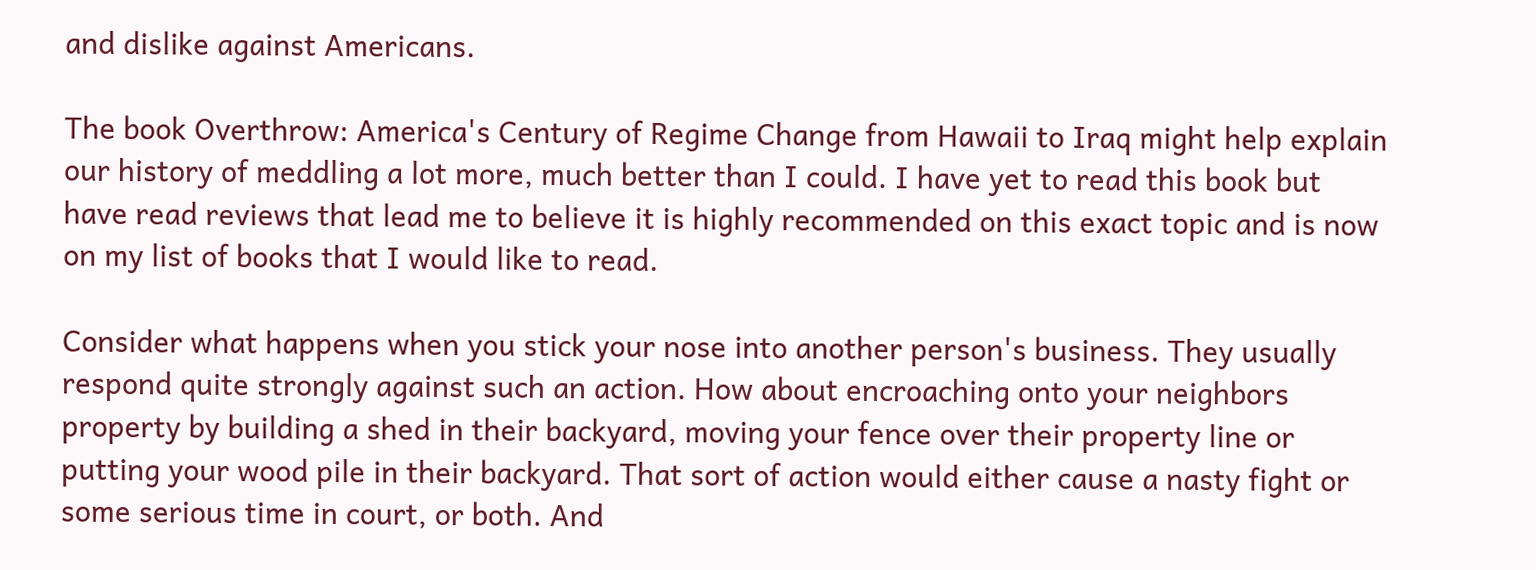and dislike against Americans.

The book Overthrow: America's Century of Regime Change from Hawaii to Iraq might help explain our history of meddling a lot more, much better than I could. I have yet to read this book but have read reviews that lead me to believe it is highly recommended on this exact topic and is now on my list of books that I would like to read.

Consider what happens when you stick your nose into another person's business. They usually respond quite strongly against such an action. How about encroaching onto your neighbors property by building a shed in their backyard, moving your fence over their property line or putting your wood pile in their backyard. That sort of action would either cause a nasty fight or some serious time in court, or both. And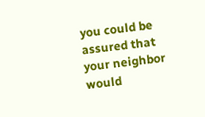you could be assured that your neighbor would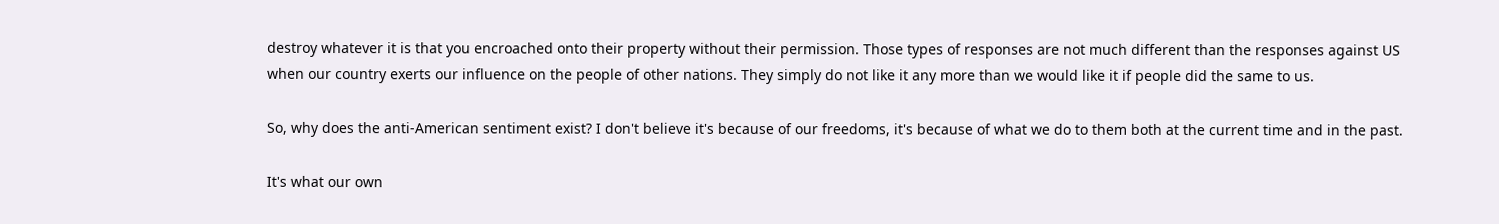destroy whatever it is that you encroached onto their property without their permission. Those types of responses are not much different than the responses against US when our country exerts our influence on the people of other nations. They simply do not like it any more than we would like it if people did the same to us.

So, why does the anti-American sentiment exist? I don't believe it's because of our freedoms, it's because of what we do to them both at the current time and in the past.

It's what our own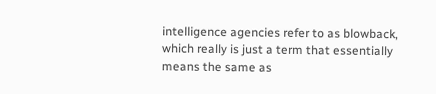intelligence agencies refer to as blowback, which really is just a term that essentially means the same as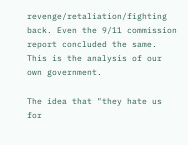revenge/retaliation/fighting back. Even the 9/11 commission report concluded the same. This is the analysis of our own government.

The idea that "they hate us for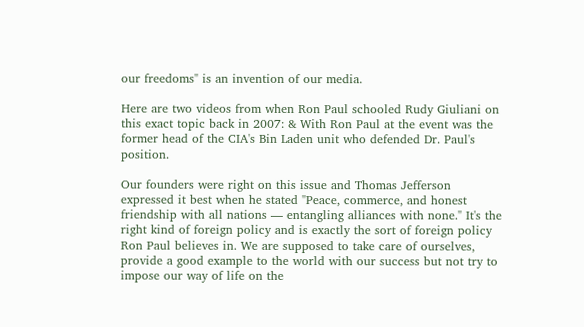our freedoms" is an invention of our media.

Here are two videos from when Ron Paul schooled Rudy Giuliani on this exact topic back in 2007: & With Ron Paul at the event was the former head of the CIA's Bin Laden unit who defended Dr. Paul's position.

Our founders were right on this issue and Thomas Jefferson expressed it best when he stated "Peace, commerce, and honest friendship with all nations — entangling alliances with none." It's the right kind of foreign policy and is exactly the sort of foreign policy Ron Paul believes in. We are supposed to take care of ourselves, provide a good example to the world with our success but not try to impose our way of life on the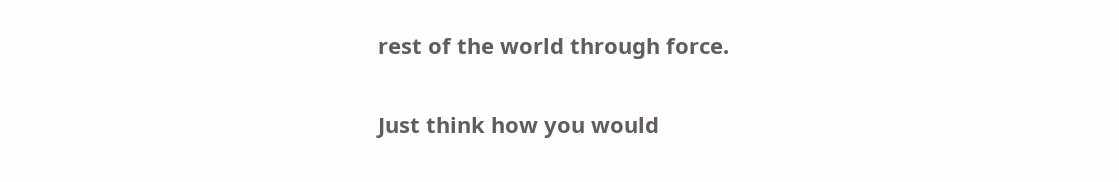rest of the world through force.

Just think how you would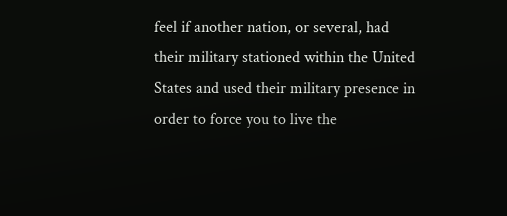feel if another nation, or several, had their military stationed within the United States and used their military presence in order to force you to live the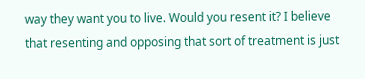way they want you to live. Would you resent it? I believe that resenting and opposing that sort of treatment is just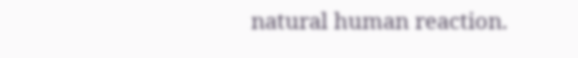natural human reaction.